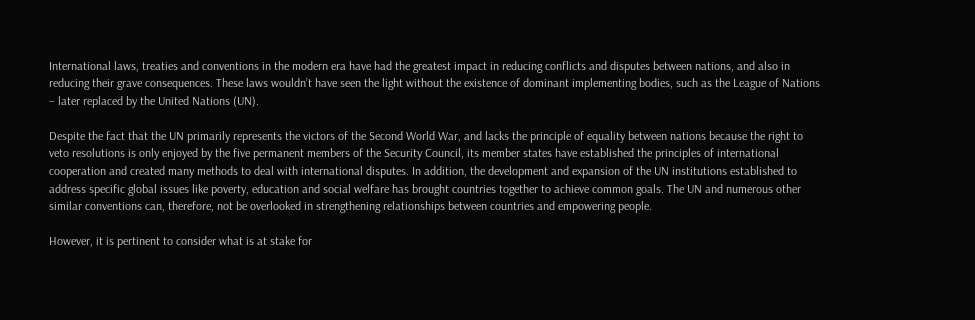International laws, treaties and conventions in the modern era have had the greatest impact in reducing conflicts and disputes between nations, and also in reducing their grave consequences. These laws wouldn’t have seen the light without the existence of dominant implementing bodies, such as the League of Nations – later replaced by the United Nations (UN).

Despite the fact that the UN primarily represents the victors of the Second World War, and lacks the principle of equality between nations because the right to veto resolutions is only enjoyed by the five permanent members of the Security Council, its member states have established the principles of international cooperation and created many methods to deal with international disputes. In addition, the development and expansion of the UN institutions established to address specific global issues like poverty, education and social welfare has brought countries together to achieve common goals. The UN and numerous other similar conventions can, therefore, not be overlooked in strengthening relationships between countries and empowering people.

However, it is pertinent to consider what is at stake for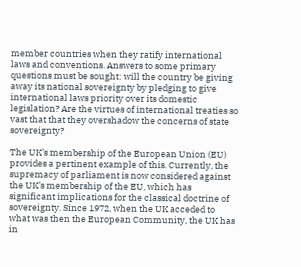member countries when they ratify international laws and conventions. Answers to some primary questions must be sought: will the country be giving away its national sovereignty by pledging to give international laws priority over its domestic legislation? Are the virtues of international treaties so vast that that they overshadow the concerns of state sovereignty?

The UK’s membership of the European Union (EU) provides a pertinent example of this. Currently, the supremacy of parliament is now considered against the UK’s membership of the EU, which has significant implications for the classical doctrine of sovereignty. Since 1972, when the UK acceded to what was then the European Community, the UK has in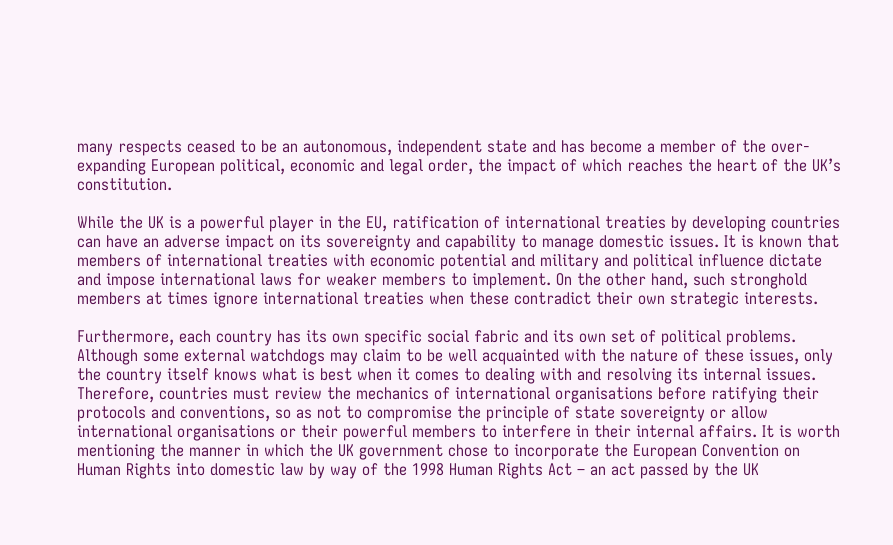many respects ceased to be an autonomous, independent state and has become a member of the over-expanding European political, economic and legal order, the impact of which reaches the heart of the UK’s constitution.

While the UK is a powerful player in the EU, ratification of international treaties by developing countries can have an adverse impact on its sovereignty and capability to manage domestic issues. It is known that members of international treaties with economic potential and military and political influence dictate and impose international laws for weaker members to implement. On the other hand, such stronghold members at times ignore international treaties when these contradict their own strategic interests.

Furthermore, each country has its own specific social fabric and its own set of political problems. Although some external watchdogs may claim to be well acquainted with the nature of these issues, only the country itself knows what is best when it comes to dealing with and resolving its internal issues. Therefore, countries must review the mechanics of international organisations before ratifying their protocols and conventions, so as not to compromise the principle of state sovereignty or allow international organisations or their powerful members to interfere in their internal affairs. It is worth mentioning the manner in which the UK government chose to incorporate the European Convention on Human Rights into domestic law by way of the 1998 Human Rights Act – an act passed by the UK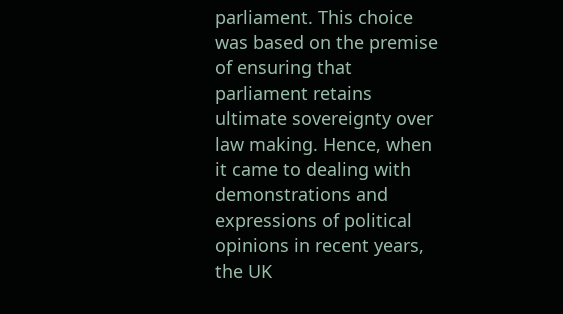parliament. This choice was based on the premise of ensuring that parliament retains ultimate sovereignty over law making. Hence, when it came to dealing with demonstrations and expressions of political opinions in recent years, the UK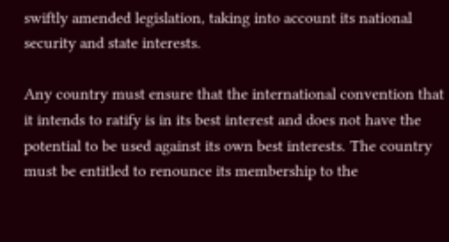swiftly amended legislation, taking into account its national security and state interests.

Any country must ensure that the international convention that it intends to ratify is in its best interest and does not have the potential to be used against its own best interests. The country must be entitled to renounce its membership to the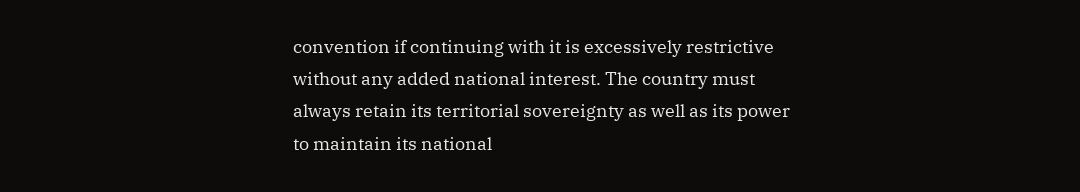convention if continuing with it is excessively restrictive without any added national interest. The country must always retain its territorial sovereignty as well as its power to maintain its national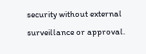security without external surveillance or approval.